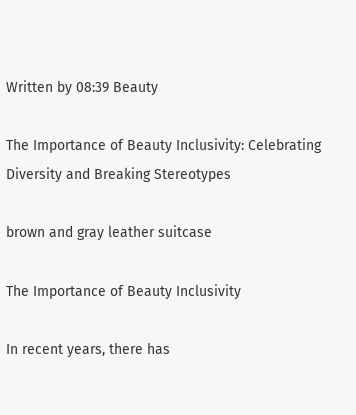Written by 08:39 Beauty

The Importance of Beauty Inclusivity: Celebrating Diversity and Breaking Stereotypes

brown and gray leather suitcase

The Importance of Beauty Inclusivity

In recent years, there has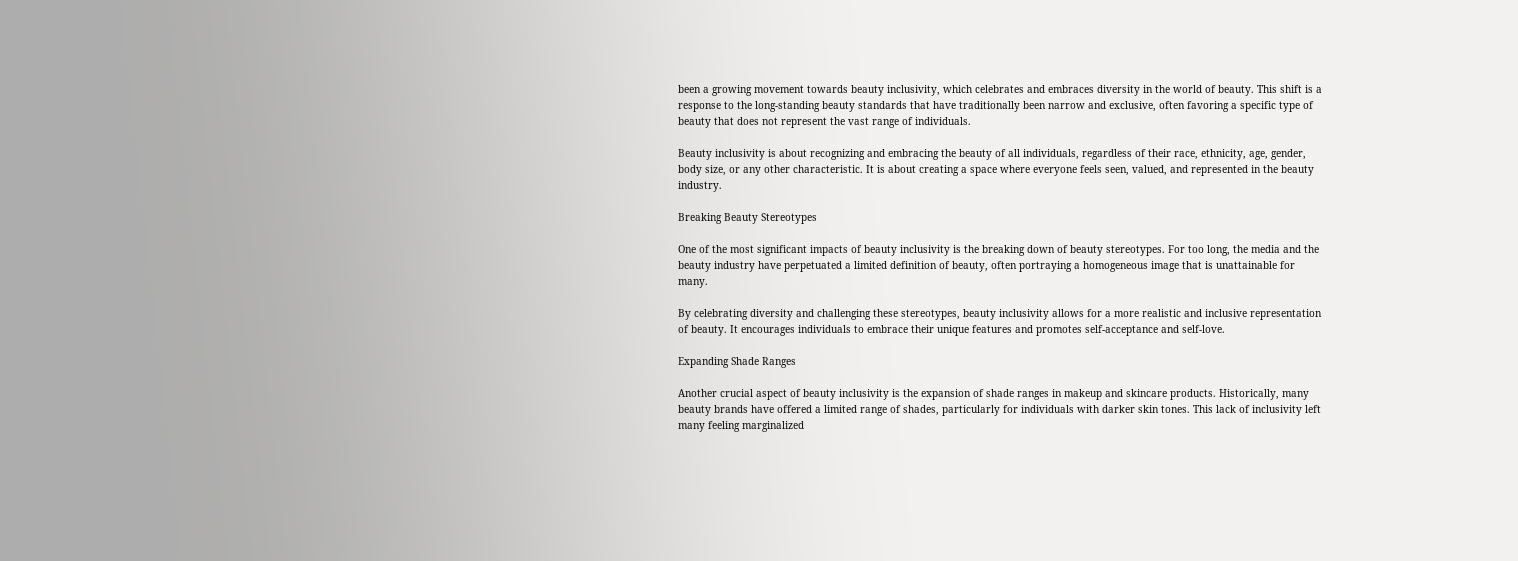been a growing movement towards beauty inclusivity, which celebrates and embraces diversity in the world of beauty. This shift is a response to the long-standing beauty standards that have traditionally been narrow and exclusive, often favoring a specific type of beauty that does not represent the vast range of individuals.

Beauty inclusivity is about recognizing and embracing the beauty of all individuals, regardless of their race, ethnicity, age, gender, body size, or any other characteristic. It is about creating a space where everyone feels seen, valued, and represented in the beauty industry.

Breaking Beauty Stereotypes

One of the most significant impacts of beauty inclusivity is the breaking down of beauty stereotypes. For too long, the media and the beauty industry have perpetuated a limited definition of beauty, often portraying a homogeneous image that is unattainable for many.

By celebrating diversity and challenging these stereotypes, beauty inclusivity allows for a more realistic and inclusive representation of beauty. It encourages individuals to embrace their unique features and promotes self-acceptance and self-love.

Expanding Shade Ranges

Another crucial aspect of beauty inclusivity is the expansion of shade ranges in makeup and skincare products. Historically, many beauty brands have offered a limited range of shades, particularly for individuals with darker skin tones. This lack of inclusivity left many feeling marginalized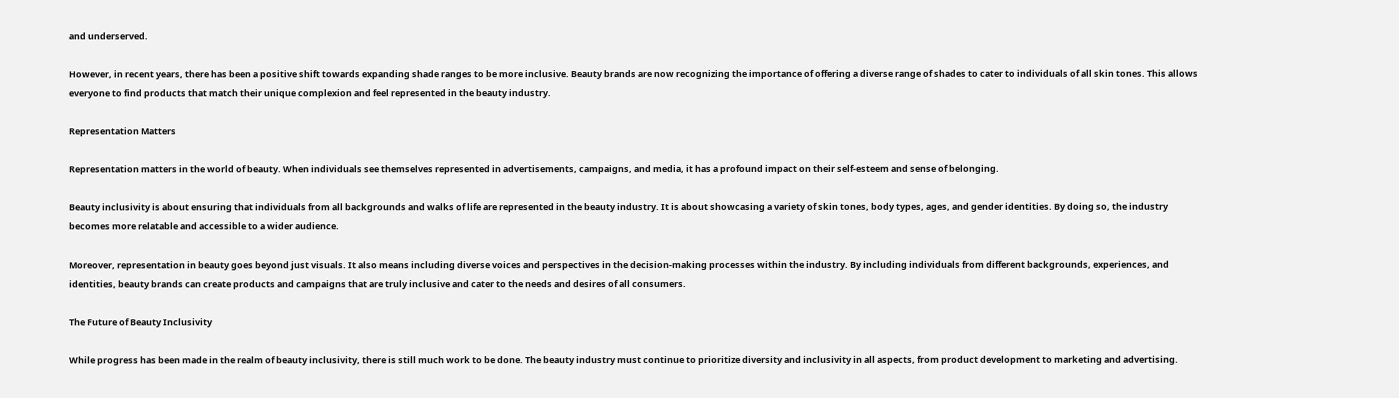and underserved.

However, in recent years, there has been a positive shift towards expanding shade ranges to be more inclusive. Beauty brands are now recognizing the importance of offering a diverse range of shades to cater to individuals of all skin tones. This allows everyone to find products that match their unique complexion and feel represented in the beauty industry.

Representation Matters

Representation matters in the world of beauty. When individuals see themselves represented in advertisements, campaigns, and media, it has a profound impact on their self-esteem and sense of belonging.

Beauty inclusivity is about ensuring that individuals from all backgrounds and walks of life are represented in the beauty industry. It is about showcasing a variety of skin tones, body types, ages, and gender identities. By doing so, the industry becomes more relatable and accessible to a wider audience.

Moreover, representation in beauty goes beyond just visuals. It also means including diverse voices and perspectives in the decision-making processes within the industry. By including individuals from different backgrounds, experiences, and identities, beauty brands can create products and campaigns that are truly inclusive and cater to the needs and desires of all consumers.

The Future of Beauty Inclusivity

While progress has been made in the realm of beauty inclusivity, there is still much work to be done. The beauty industry must continue to prioritize diversity and inclusivity in all aspects, from product development to marketing and advertising.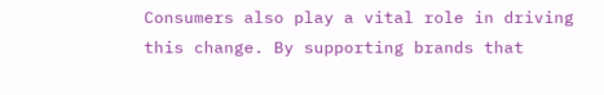Consumers also play a vital role in driving this change. By supporting brands that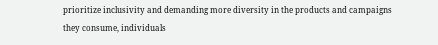prioritize inclusivity and demanding more diversity in the products and campaigns they consume, individuals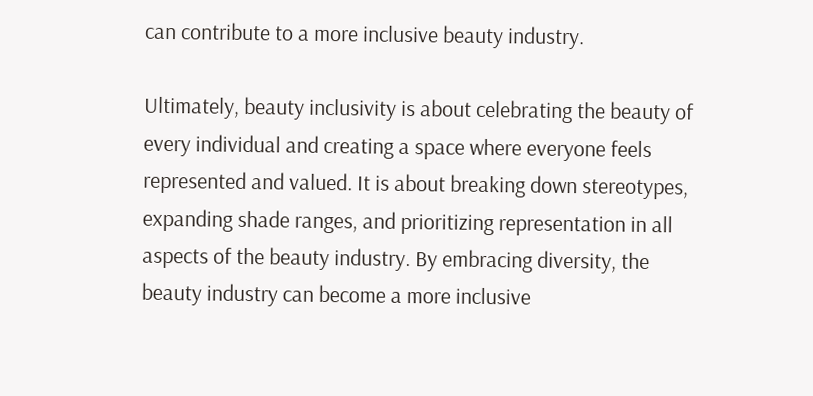can contribute to a more inclusive beauty industry.

Ultimately, beauty inclusivity is about celebrating the beauty of every individual and creating a space where everyone feels represented and valued. It is about breaking down stereotypes, expanding shade ranges, and prioritizing representation in all aspects of the beauty industry. By embracing diversity, the beauty industry can become a more inclusive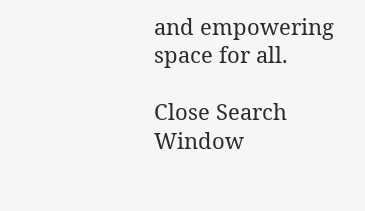and empowering space for all.

Close Search Window